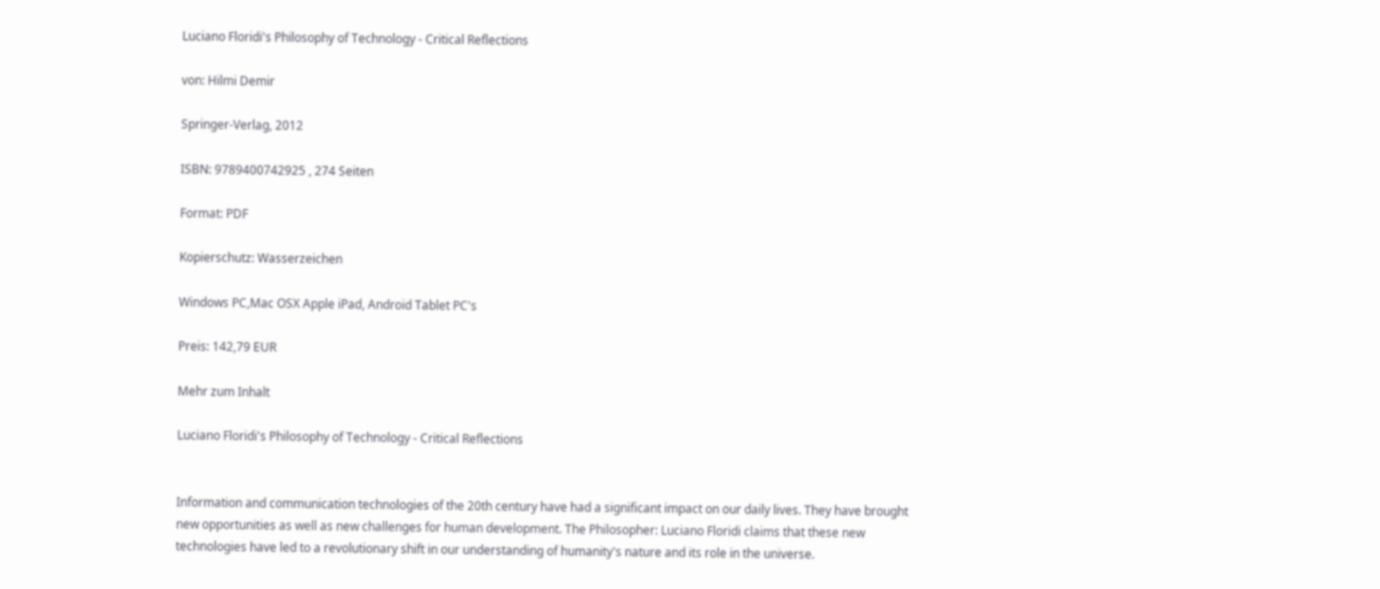Luciano Floridi's Philosophy of Technology - Critical Reflections

von: Hilmi Demir

Springer-Verlag, 2012

ISBN: 9789400742925 , 274 Seiten

Format: PDF

Kopierschutz: Wasserzeichen

Windows PC,Mac OSX Apple iPad, Android Tablet PC's

Preis: 142,79 EUR

Mehr zum Inhalt

Luciano Floridi's Philosophy of Technology - Critical Reflections


Information and communication technologies of the 20th century have had a significant impact on our daily lives. They have brought new opportunities as well as new challenges for human development. The Philosopher: Luciano Floridi claims that these new technologies have led to a revolutionary shift in our understanding of humanity's nature and its role in the universe.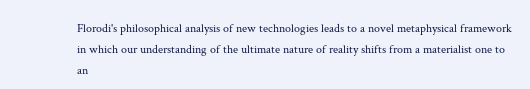Florodi's philosophical analysis of new technologies leads to a novel metaphysical framework in which our understanding of the ultimate nature of reality shifts from a materialist one to an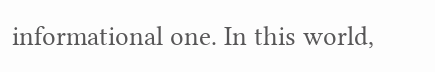informational one. In this world,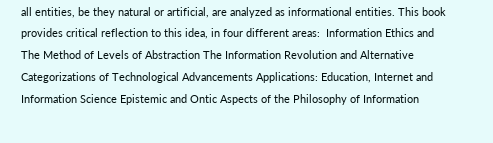all entities, be they natural or artificial, are analyzed as informational entities. This book provides critical reflection to this idea, in four different areas:  Information Ethics and The Method of Levels of Abstraction The Information Revolution and Alternative Categorizations of Technological Advancements Applications: Education, Internet and Information Science Epistemic and Ontic Aspects of the Philosophy of Information